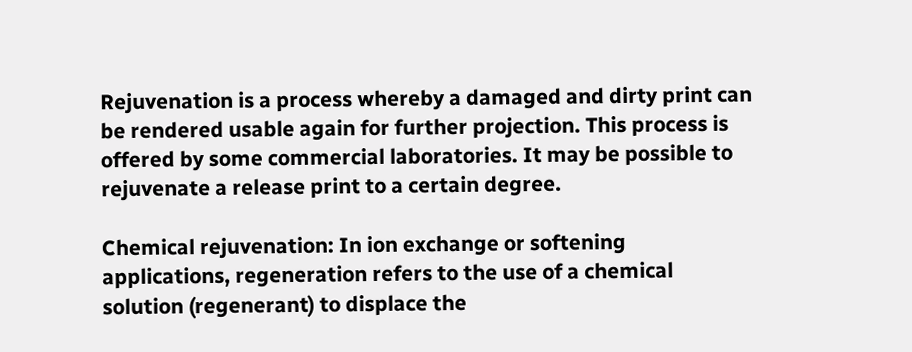Rejuvenation is a process whereby a damaged and dirty print can be rendered usable again for further projection. This process is offered by some commercial laboratories. It may be possible to rejuvenate a release print to a certain degree.

Chemical rejuvenation: In ion exchange or softening applications, regeneration refers to the use of a chemical solution (regenerant) to displace the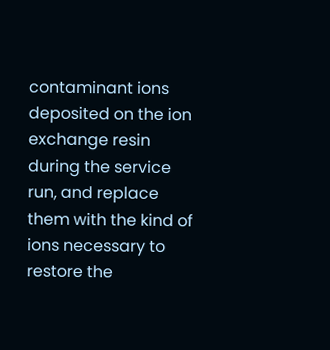contaminant ions deposited on the ion exchange resin during the service run, and replace them with the kind of ions necessary to restore the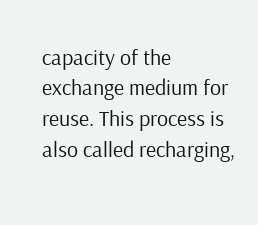capacity of the exchange medium for reuse. This process is also called recharging,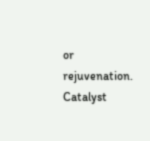or rejuvenation. Catalyst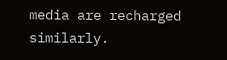media are recharged similarly.